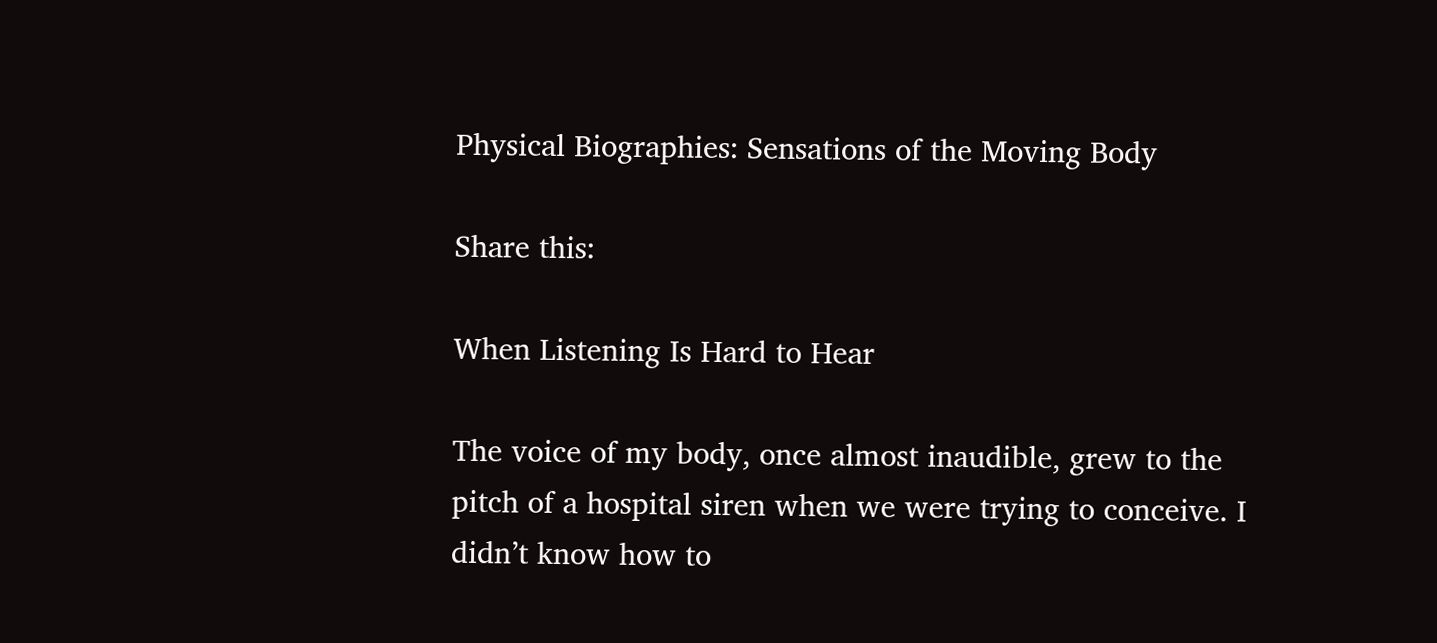Physical Biographies: Sensations of the Moving Body

Share this:

When Listening Is Hard to Hear

The voice of my body, once almost inaudible, grew to the pitch of a hospital siren when we were trying to conceive. I didn’t know how to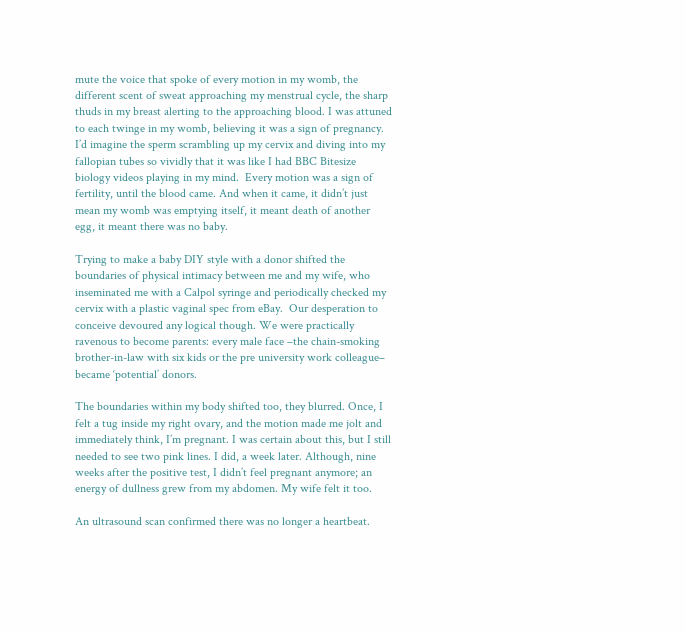mute the voice that spoke of every motion in my womb, the different scent of sweat approaching my menstrual cycle, the sharp thuds in my breast alerting to the approaching blood. I was attuned to each twinge in my womb, believing it was a sign of pregnancy. I’d imagine the sperm scrambling up my cervix and diving into my fallopian tubes so vividly that it was like I had BBC Bitesize biology videos playing in my mind.  Every motion was a sign of fertility, until the blood came. And when it came, it didn’t just mean my womb was emptying itself, it meant death of another egg, it meant there was no baby.

Trying to make a baby DIY style with a donor shifted the boundaries of physical intimacy between me and my wife, who inseminated me with a Calpol syringe and periodically checked my cervix with a plastic vaginal spec from eBay.  Our desperation to conceive devoured any logical though. We were practically ravenous to become parents: every male face –the chain-smoking brother-in-law with six kids or the pre university work colleague– became ‘potential’ donors.

The boundaries within my body shifted too, they blurred. Once, I felt a tug inside my right ovary, and the motion made me jolt and immediately think, I’m pregnant. I was certain about this, but I still needed to see two pink lines. I did, a week later. Although, nine weeks after the positive test, I didn’t feel pregnant anymore; an energy of dullness grew from my abdomen. My wife felt it too.

An ultrasound scan confirmed there was no longer a heartbeat.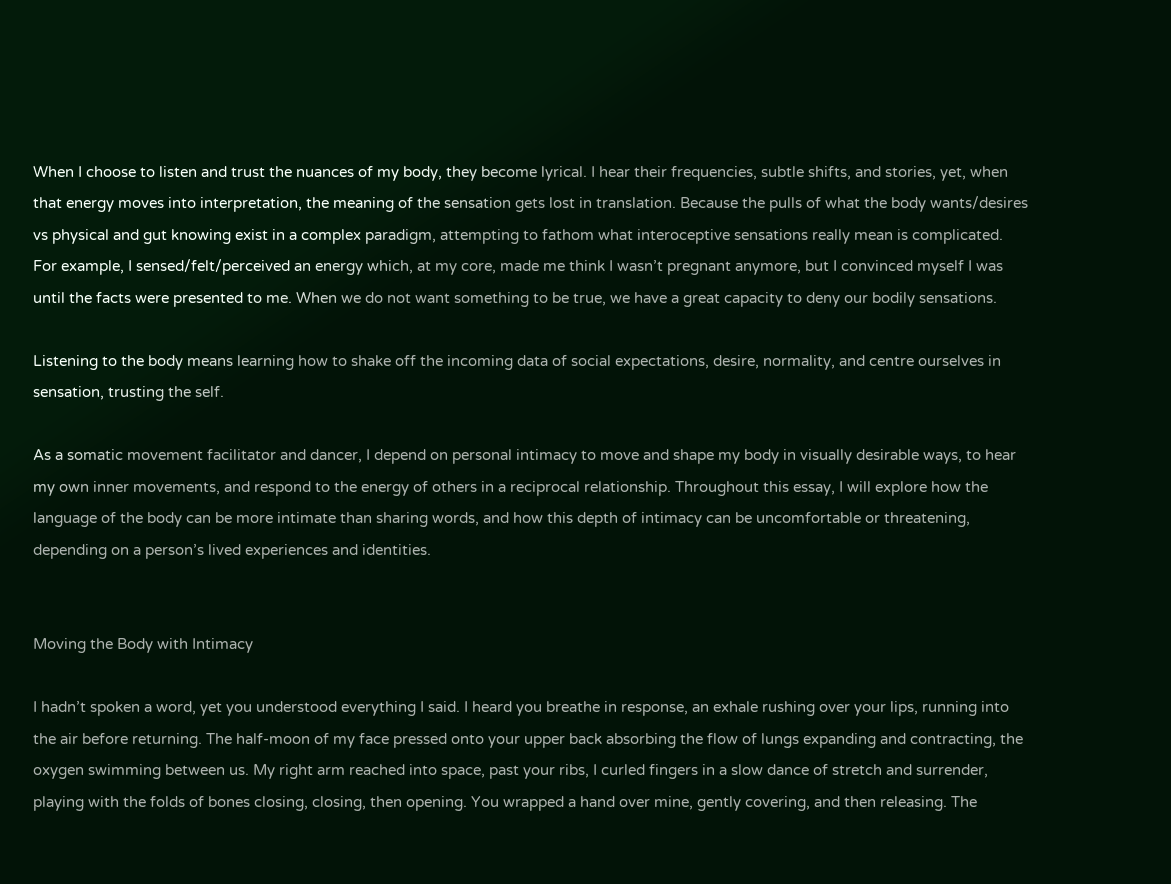When I choose to listen and trust the nuances of my body, they become lyrical. I hear their frequencies, subtle shifts, and stories, yet, when that energy moves into interpretation, the meaning of the sensation gets lost in translation. Because the pulls of what the body wants/desires vs physical and gut knowing exist in a complex paradigm, attempting to fathom what interoceptive sensations really mean is complicated. For example, I sensed/felt/perceived an energy which, at my core, made me think I wasn’t pregnant anymore, but I convinced myself I was until the facts were presented to me. When we do not want something to be true, we have a great capacity to deny our bodily sensations.

Listening to the body means learning how to shake off the incoming data of social expectations, desire, normality, and centre ourselves in sensation, trusting the self.

As a somatic movement facilitator and dancer, I depend on personal intimacy to move and shape my body in visually desirable ways, to hear my own inner movements, and respond to the energy of others in a reciprocal relationship. Throughout this essay, I will explore how the language of the body can be more intimate than sharing words, and how this depth of intimacy can be uncomfortable or threatening, depending on a person’s lived experiences and identities.


Moving the Body with Intimacy

I hadn’t spoken a word, yet you understood everything I said. I heard you breathe in response, an exhale rushing over your lips, running into the air before returning. The half-moon of my face pressed onto your upper back absorbing the flow of lungs expanding and contracting, the oxygen swimming between us. My right arm reached into space, past your ribs, I curled fingers in a slow dance of stretch and surrender, playing with the folds of bones closing, closing, then opening. You wrapped a hand over mine, gently covering, and then releasing. The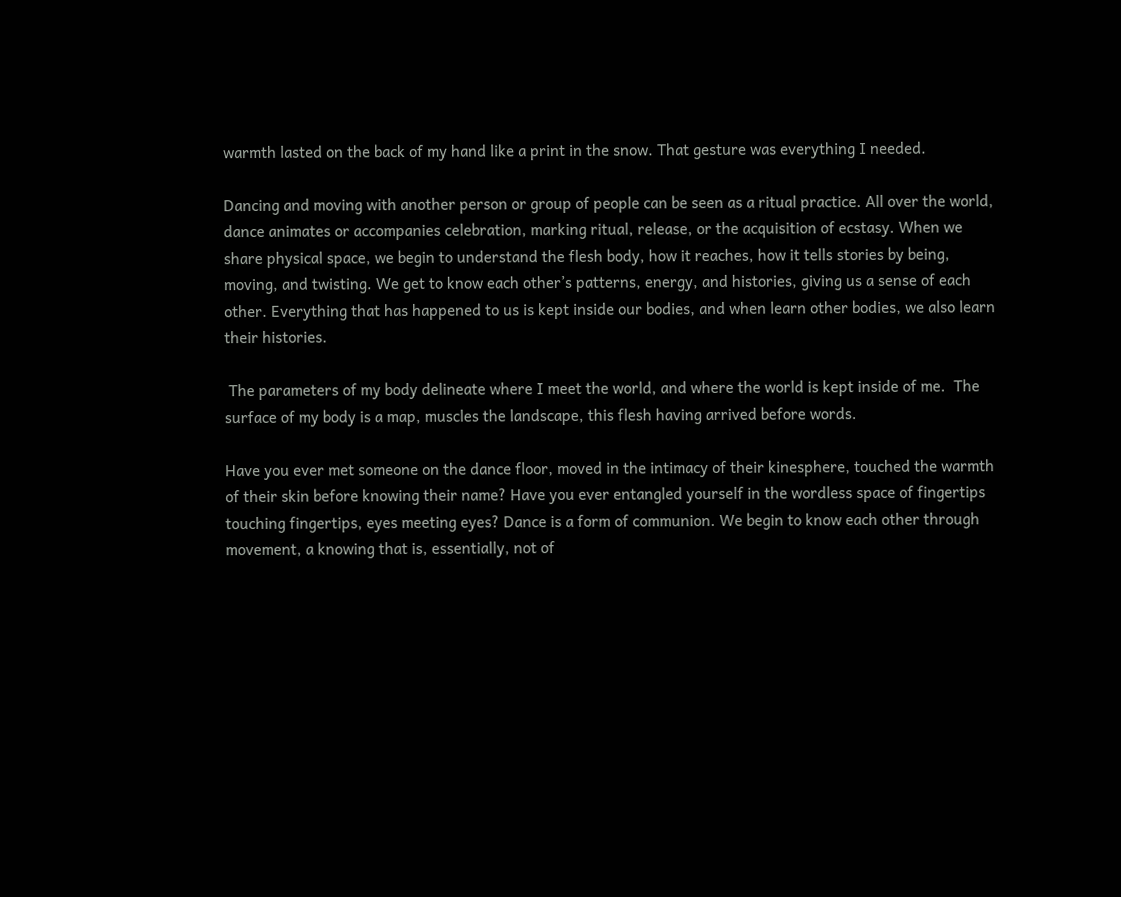warmth lasted on the back of my hand like a print in the snow. That gesture was everything I needed.

Dancing and moving with another person or group of people can be seen as a ritual practice. All over the world, dance animates or accompanies celebration, marking ritual, release, or the acquisition of ecstasy. When we share physical space, we begin to understand the flesh body, how it reaches, how it tells stories by being, moving, and twisting. We get to know each other’s patterns, energy, and histories, giving us a sense of each other. Everything that has happened to us is kept inside our bodies, and when learn other bodies, we also learn their histories.

 The parameters of my body delineate where I meet the world, and where the world is kept inside of me.  The surface of my body is a map, muscles the landscape, this flesh having arrived before words.

Have you ever met someone on the dance floor, moved in the intimacy of their kinesphere, touched the warmth of their skin before knowing their name? Have you ever entangled yourself in the wordless space of fingertips touching fingertips, eyes meeting eyes? Dance is a form of communion. We begin to know each other through movement, a knowing that is, essentially, not of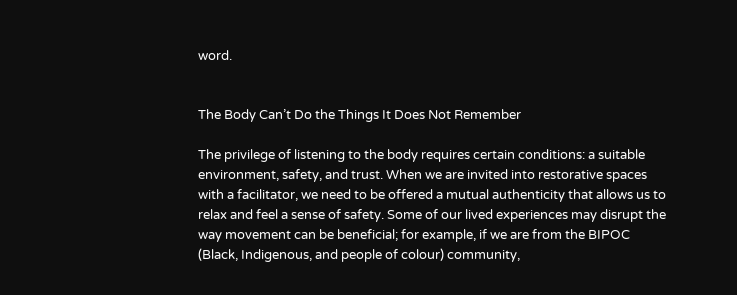word.


The Body Can’t Do the Things It Does Not Remember

The privilege of listening to the body requires certain conditions: a suitable environment, safety, and trust. When we are invited into restorative spaces with a facilitator, we need to be offered a mutual authenticity that allows us to relax and feel a sense of safety. Some of our lived experiences may disrupt the way movement can be beneficial; for example, if we are from the BIPOC (Black, Indigenous, and people of colour) community,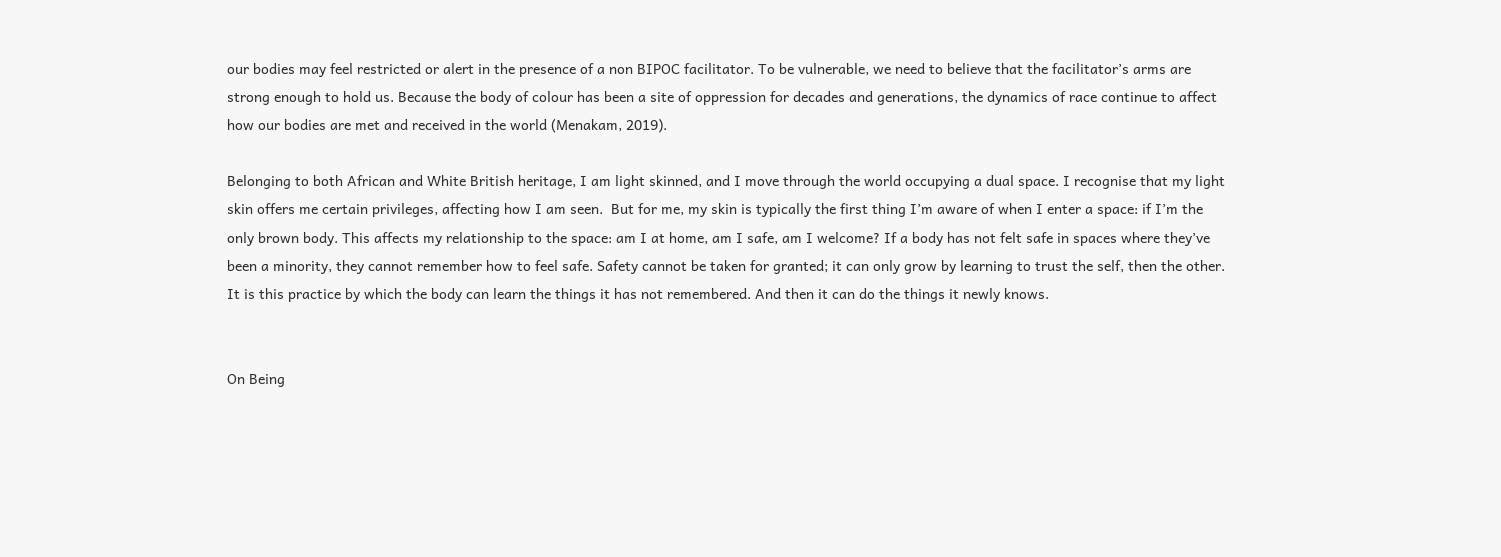our bodies may feel restricted or alert in the presence of a non BIPOC facilitator. To be vulnerable, we need to believe that the facilitator’s arms are strong enough to hold us. Because the body of colour has been a site of oppression for decades and generations, the dynamics of race continue to affect how our bodies are met and received in the world (Menakam, 2019).

Belonging to both African and White British heritage, I am light skinned, and I move through the world occupying a dual space. I recognise that my light skin offers me certain privileges, affecting how I am seen.  But for me, my skin is typically the first thing I’m aware of when I enter a space: if I’m the only brown body. This affects my relationship to the space: am I at home, am I safe, am I welcome? If a body has not felt safe in spaces where they’ve been a minority, they cannot remember how to feel safe. Safety cannot be taken for granted; it can only grow by learning to trust the self, then the other. It is this practice by which the body can learn the things it has not remembered. And then it can do the things it newly knows.


On Being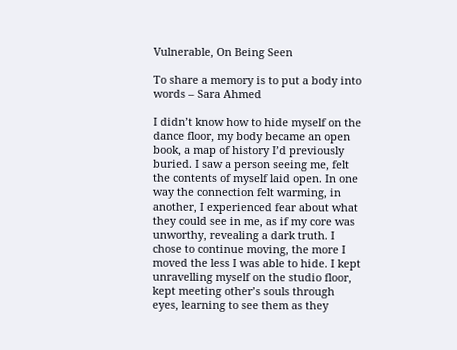Vulnerable, On Being Seen

To share a memory is to put a body into words – Sara Ahmed

I didn’t know how to hide myself on the dance floor, my body became an open book, a map of history I’d previously buried. I saw a person seeing me, felt the contents of myself laid open. In one way the connection felt warming, in another, I experienced fear about what they could see in me, as if my core was unworthy, revealing a dark truth. I chose to continue moving, the more I moved the less I was able to hide. I kept unravelling myself on the studio floor, kept meeting other’s souls through eyes, learning to see them as they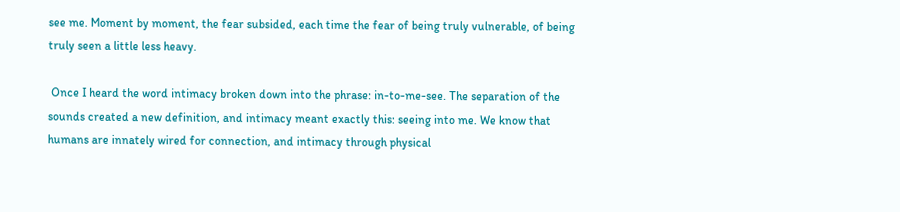see me. Moment by moment, the fear subsided, each time the fear of being truly vulnerable, of being truly seen a little less heavy.

 Once I heard the word intimacy broken down into the phrase: in-to-me-see. The separation of the sounds created a new definition, and intimacy meant exactly this: seeing into me. We know that humans are innately wired for connection, and intimacy through physical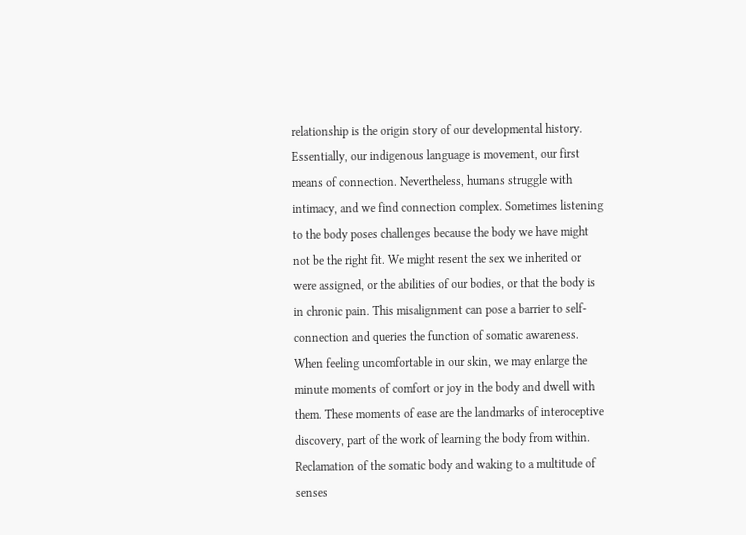relationship is the origin story of our developmental history. Essentially, our indigenous language is movement, our first means of connection. Nevertheless, humans struggle with intimacy, and we find connection complex. Sometimes listening to the body poses challenges because the body we have might not be the right fit. We might resent the sex we inherited or were assigned, or the abilities of our bodies, or that the body is in chronic pain. This misalignment can pose a barrier to self-connection and queries the function of somatic awareness. When feeling uncomfortable in our skin, we may enlarge the minute moments of comfort or joy in the body and dwell with them. These moments of ease are the landmarks of interoceptive discovery, part of the work of learning the body from within. Reclamation of the somatic body and waking to a multitude of senses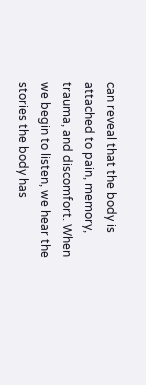can reveal that the body is attached to pain, memory, trauma, and discomfort. When we begin to listen, we hear the stories the body has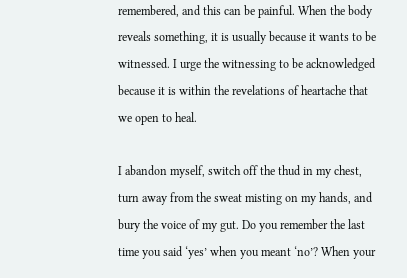remembered, and this can be painful. When the body reveals something, it is usually because it wants to be witnessed. I urge the witnessing to be acknowledged because it is within the revelations of heartache that we open to heal.

I abandon myself, switch off the thud in my chest, turn away from the sweat misting on my hands, and bury the voice of my gut. Do you remember the last time you said ‘yes’ when you meant ‘no’? When your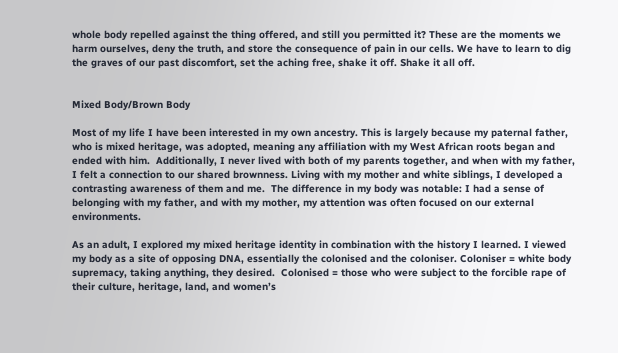whole body repelled against the thing offered, and still you permitted it? These are the moments we harm ourselves, deny the truth, and store the consequence of pain in our cells. We have to learn to dig the graves of our past discomfort, set the aching free, shake it off. Shake it all off.


Mixed Body/Brown Body

Most of my life I have been interested in my own ancestry. This is largely because my paternal father, who is mixed heritage, was adopted, meaning any affiliation with my West African roots began and ended with him.  Additionally, I never lived with both of my parents together, and when with my father, I felt a connection to our shared brownness. Living with my mother and white siblings, I developed a contrasting awareness of them and me.  The difference in my body was notable: I had a sense of belonging with my father, and with my mother, my attention was often focused on our external environments.

As an adult, I explored my mixed heritage identity in combination with the history I learned. I viewed my body as a site of opposing DNA, essentially the colonised and the coloniser. Coloniser = white body supremacy, taking anything, they desired.  Colonised = those who were subject to the forcible rape of their culture, heritage, land, and women’s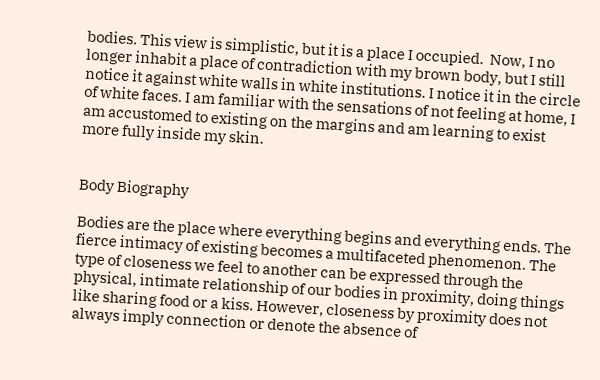bodies. This view is simplistic, but it is a place I occupied.  Now, I no longer inhabit a place of contradiction with my brown body, but I still notice it against white walls in white institutions. I notice it in the circle of white faces. I am familiar with the sensations of not feeling at home, I am accustomed to existing on the margins and am learning to exist more fully inside my skin.


Body Biography

Bodies are the place where everything begins and everything ends. The fierce intimacy of existing becomes a multifaceted phenomenon. The type of closeness we feel to another can be expressed through the physical, intimate relationship of our bodies in proximity, doing things like sharing food or a kiss. However, closeness by proximity does not always imply connection or denote the absence of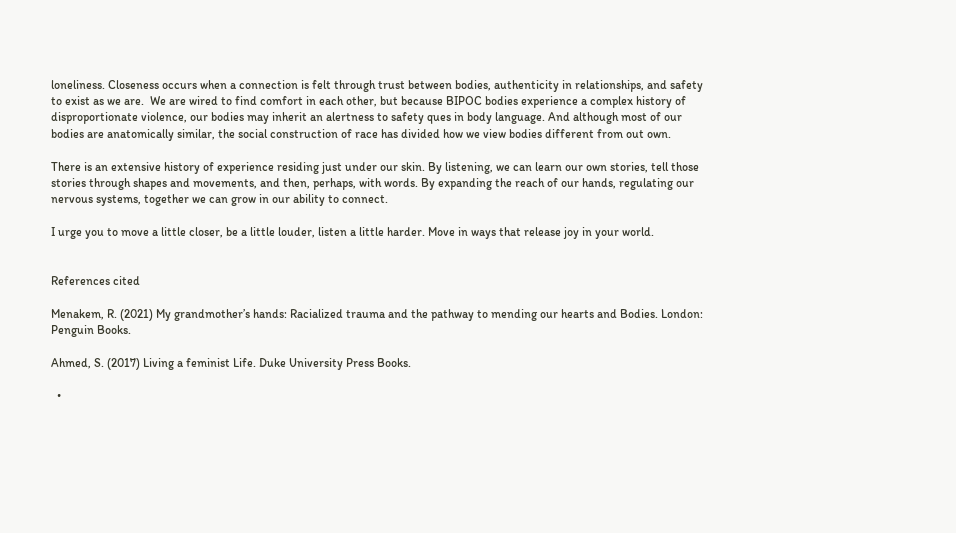loneliness. Closeness occurs when a connection is felt through trust between bodies, authenticity in relationships, and safety to exist as we are.  We are wired to find comfort in each other, but because BIPOC bodies experience a complex history of disproportionate violence, our bodies may inherit an alertness to safety ques in body language. And although most of our bodies are anatomically similar, the social construction of race has divided how we view bodies different from out own.

There is an extensive history of experience residing just under our skin. By listening, we can learn our own stories, tell those stories through shapes and movements, and then, perhaps, with words. By expanding the reach of our hands, regulating our nervous systems, together we can grow in our ability to connect.

I urge you to move a little closer, be a little louder, listen a little harder. Move in ways that release joy in your world.


References cited

Menakem, R. (2021) My grandmother’s hands: Racialized trauma and the pathway to mending our hearts and Bodies. London: Penguin Books.

Ahmed, S. (2017) Living a feminist Life. Duke University Press Books.

  •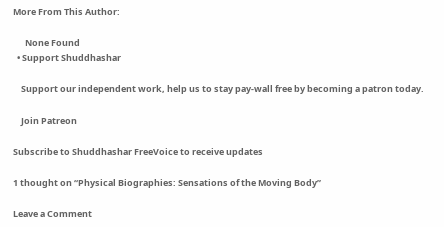More From This Author:

      None Found
  • Support Shuddhashar

    Support our independent work, help us to stay pay-wall free by becoming a patron today.

    Join Patreon

Subscribe to Shuddhashar FreeVoice to receive updates

1 thought on “Physical Biographies: Sensations of the Moving Body”

Leave a Comment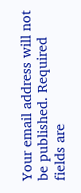Your email address will not be published. Required fields are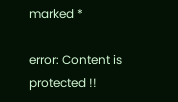marked *

error: Content is protected !!